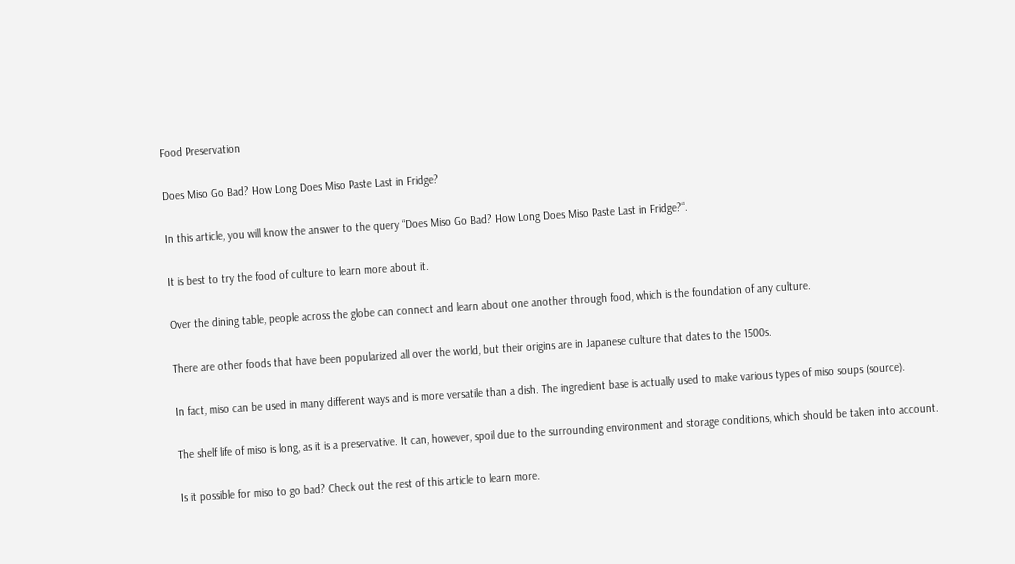Food Preservation

Does Miso Go Bad? How Long Does Miso Paste Last in Fridge?

In this article, you will know the answer to the query “Does Miso Go Bad? How Long Does Miso Paste Last in Fridge?“.

It is best to try the food of culture to learn more about it.

Over the dining table, people across the globe can connect and learn about one another through food, which is the foundation of any culture.

There are other foods that have been popularized all over the world, but their origins are in Japanese culture that dates to the 1500s.

In fact, miso can be used in many different ways and is more versatile than a dish. The ingredient base is actually used to make various types of miso soups (source).

The shelf life of miso is long, as it is a preservative. It can, however, spoil due to the surrounding environment and storage conditions, which should be taken into account.

Is it possible for miso to go bad? Check out the rest of this article to learn more.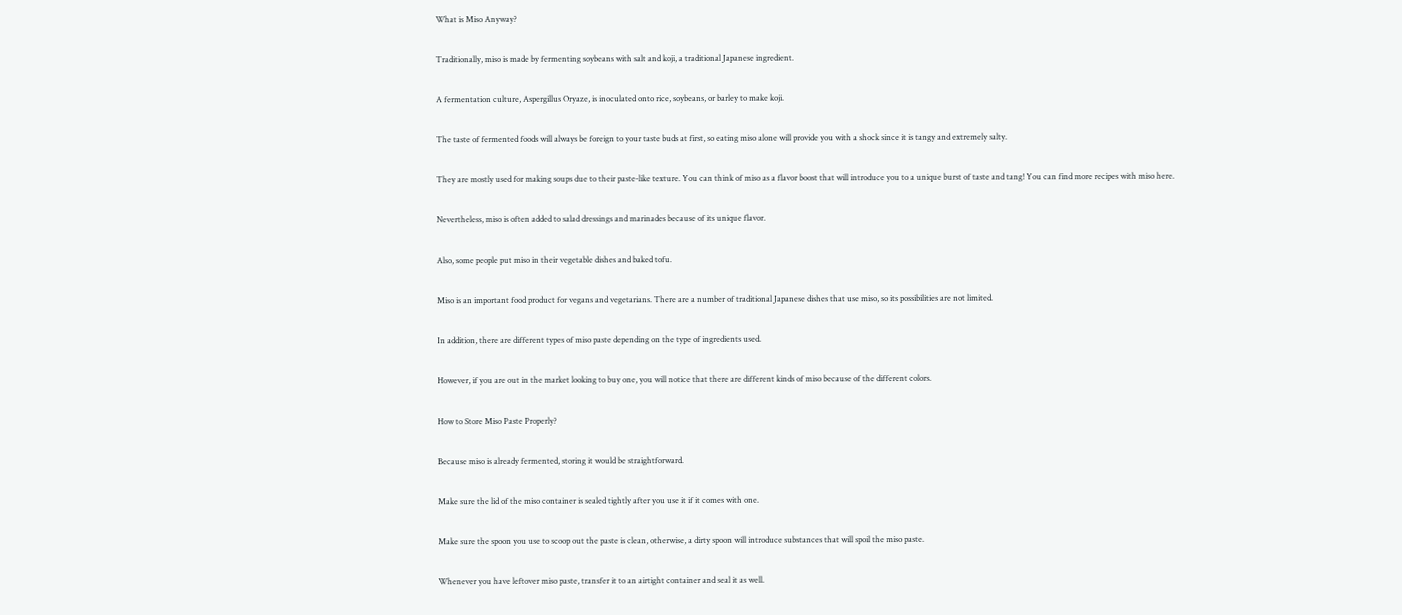What is Miso Anyway?

Traditionally, miso is made by fermenting soybeans with salt and koji, a traditional Japanese ingredient.

A fermentation culture, Aspergillus Oryaze, is inoculated onto rice, soybeans, or barley to make koji.

The taste of fermented foods will always be foreign to your taste buds at first, so eating miso alone will provide you with a shock since it is tangy and extremely salty.

They are mostly used for making soups due to their paste-like texture. You can think of miso as a flavor boost that will introduce you to a unique burst of taste and tang! You can find more recipes with miso here.

Nevertheless, miso is often added to salad dressings and marinades because of its unique flavor.

Also, some people put miso in their vegetable dishes and baked tofu.

Miso is an important food product for vegans and vegetarians. There are a number of traditional Japanese dishes that use miso, so its possibilities are not limited.

In addition, there are different types of miso paste depending on the type of ingredients used.

However, if you are out in the market looking to buy one, you will notice that there are different kinds of miso because of the different colors.

How to Store Miso Paste Properly?

Because miso is already fermented, storing it would be straightforward.

Make sure the lid of the miso container is sealed tightly after you use it if it comes with one.

Make sure the spoon you use to scoop out the paste is clean, otherwise, a dirty spoon will introduce substances that will spoil the miso paste.

Whenever you have leftover miso paste, transfer it to an airtight container and seal it as well.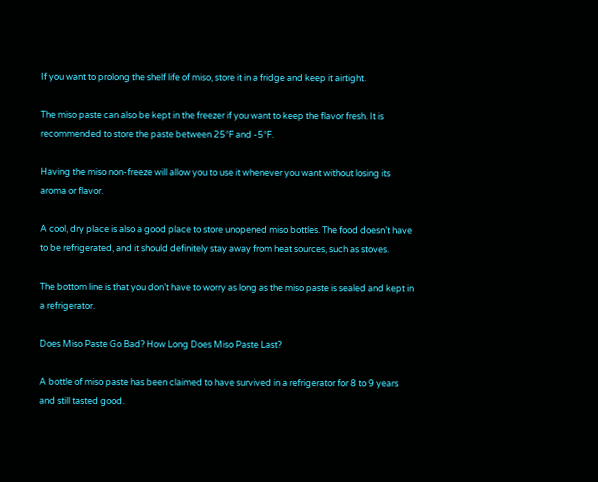If you want to prolong the shelf life of miso, store it in a fridge and keep it airtight.

The miso paste can also be kept in the freezer if you want to keep the flavor fresh. It is recommended to store the paste between 25°F and -5°F.

Having the miso non-freeze will allow you to use it whenever you want without losing its aroma or flavor.

A cool, dry place is also a good place to store unopened miso bottles. The food doesn’t have to be refrigerated, and it should definitely stay away from heat sources, such as stoves.

The bottom line is that you don’t have to worry as long as the miso paste is sealed and kept in a refrigerator.

Does Miso Paste Go Bad? How Long Does Miso Paste Last?

A bottle of miso paste has been claimed to have survived in a refrigerator for 8 to 9 years and still tasted good.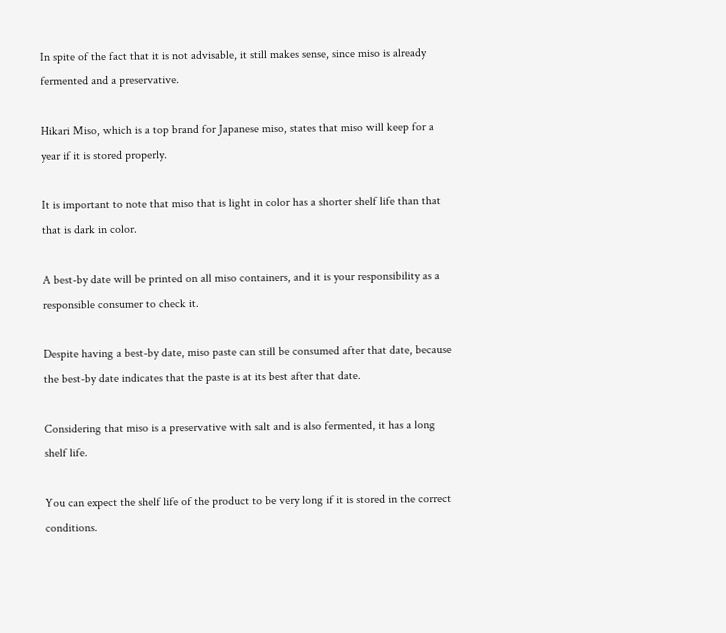In spite of the fact that it is not advisable, it still makes sense, since miso is already fermented and a preservative.

Hikari Miso, which is a top brand for Japanese miso, states that miso will keep for a year if it is stored properly.

It is important to note that miso that is light in color has a shorter shelf life than that that is dark in color.

A best-by date will be printed on all miso containers, and it is your responsibility as a responsible consumer to check it.

Despite having a best-by date, miso paste can still be consumed after that date, because the best-by date indicates that the paste is at its best after that date.

Considering that miso is a preservative with salt and is also fermented, it has a long shelf life.

You can expect the shelf life of the product to be very long if it is stored in the correct conditions.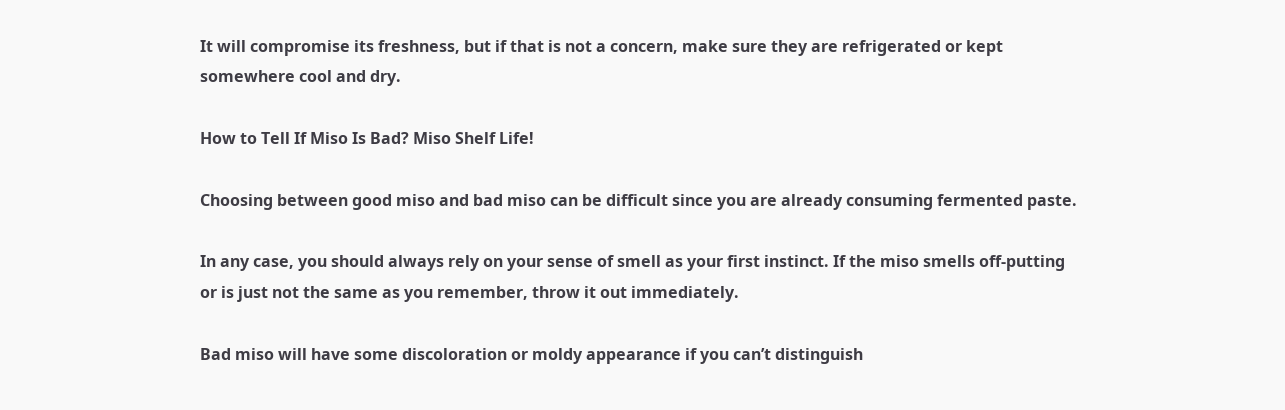It will compromise its freshness, but if that is not a concern, make sure they are refrigerated or kept somewhere cool and dry.

How to Tell If Miso Is Bad? Miso Shelf Life!

Choosing between good miso and bad miso can be difficult since you are already consuming fermented paste.

In any case, you should always rely on your sense of smell as your first instinct. If the miso smells off-putting or is just not the same as you remember, throw it out immediately.

Bad miso will have some discoloration or moldy appearance if you can’t distinguish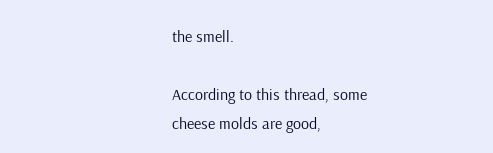the smell.

According to this thread, some cheese molds are good,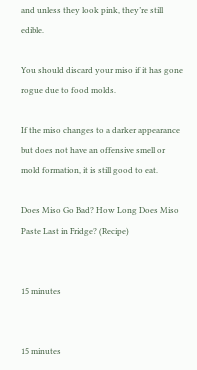and unless they look pink, they’re still edible.

You should discard your miso if it has gone rogue due to food molds.

If the miso changes to a darker appearance but does not have an offensive smell or mold formation, it is still good to eat.

Does Miso Go Bad? How Long Does Miso Paste Last in Fridge? (Recipe)


15 minutes


15 minutes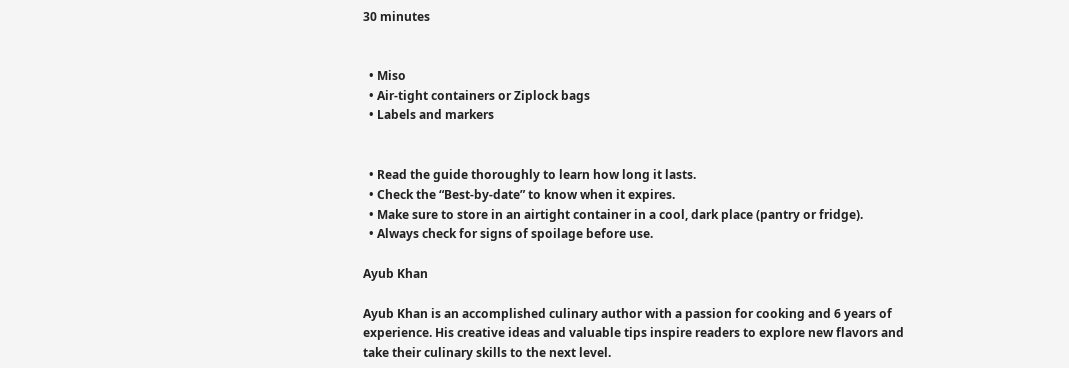30 minutes


  • Miso
  • Air-tight containers or Ziplock bags
  • Labels and markers


  • Read the guide thoroughly to learn how long it lasts.
  • Check the “Best-by-date” to know when it expires.
  • Make sure to store in an airtight container in a cool, dark place (pantry or fridge).
  • Always check for signs of spoilage before use.

Ayub Khan

Ayub Khan is an accomplished culinary author with a passion for cooking and 6 years of experience. His creative ideas and valuable tips inspire readers to explore new flavors and take their culinary skills to the next level.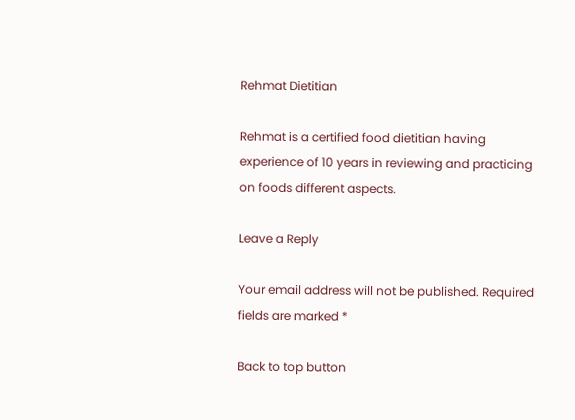Rehmat Dietitian

Rehmat is a certified food dietitian having experience of 10 years in reviewing and practicing on foods different aspects.

Leave a Reply

Your email address will not be published. Required fields are marked *

Back to top button